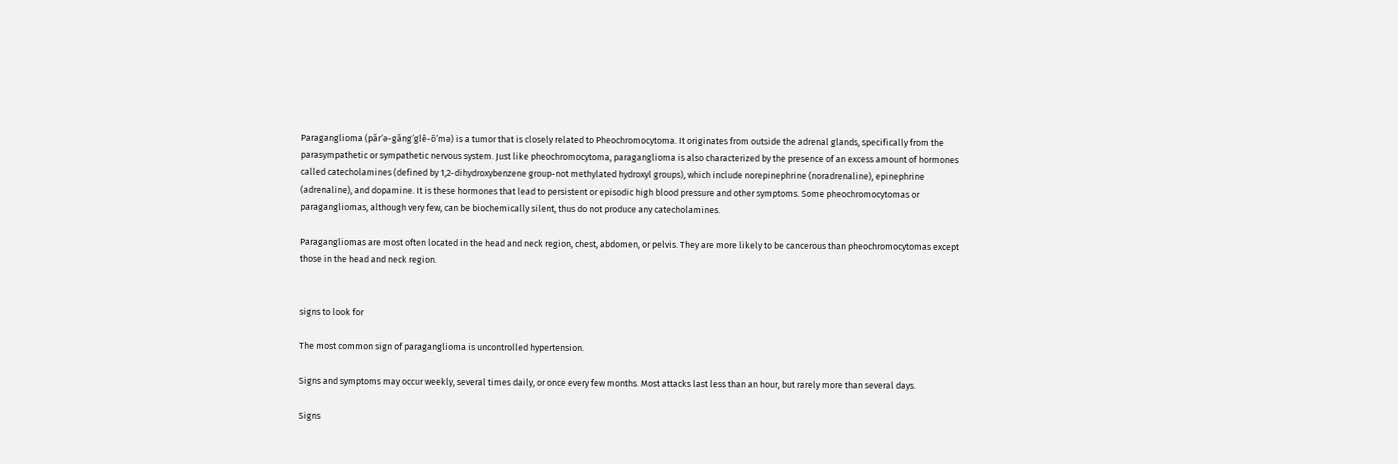Paraganglioma (păr′ə-găng′glē-ō′mə) is a tumor that is closely related to Pheochromocytoma. It originates from outside the adrenal glands, specifically from the parasympathetic or sympathetic nervous system. Just like pheochromocytoma, paraganglioma is also characterized by the presence of an excess amount of hormones called catecholamines (defined by 1,2-dihydroxybenzene group-not methylated hydroxyl groups), which include norepinephrine (noradrenaline), epinephrine (adrenaline), and dopamine. It is these hormones that lead to persistent or episodic high blood pressure and other symptoms. Some pheochromocytomas or paragangliomas, although very few, can be biochemically silent, thus do not produce any catecholamines.

Paragangliomas are most often located in the head and neck region, chest, abdomen, or pelvis. They are more likely to be cancerous than pheochromocytomas except those in the head and neck region.


signs to look for

The most common sign of paraganglioma is uncontrolled hypertension.

Signs and symptoms may occur weekly, several times daily, or once every few months. Most attacks last less than an hour, but rarely more than several days.

Signs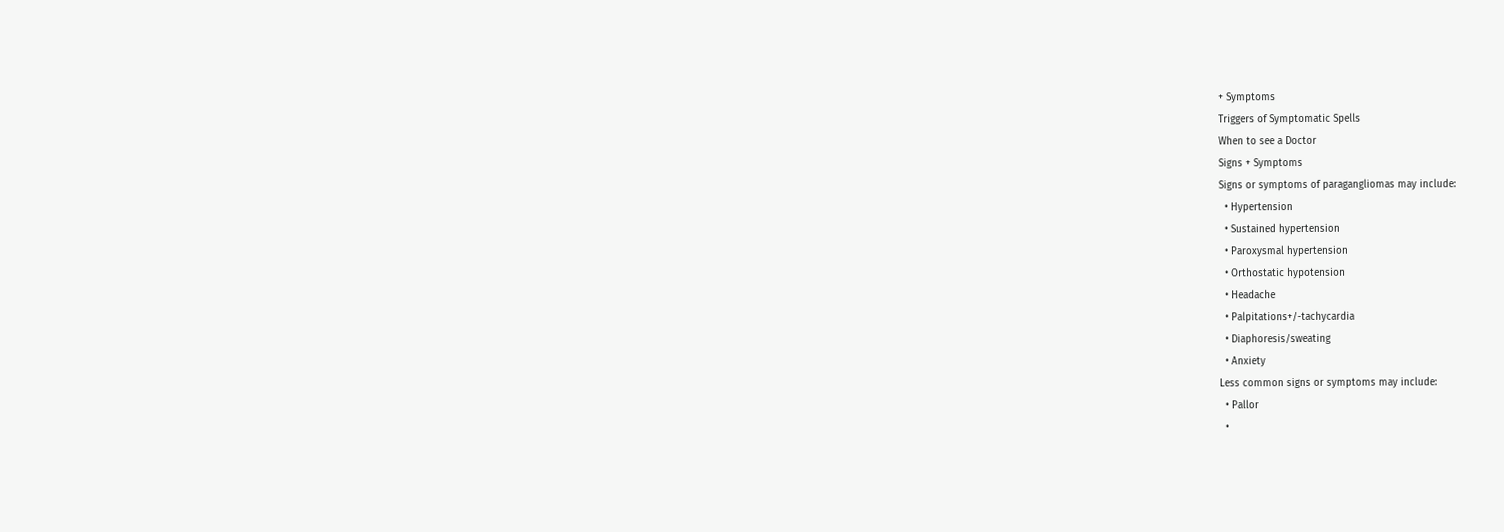+ Symptoms
Triggers of Symptomatic Spells
When to see a Doctor
Signs + Symptoms
Signs or symptoms of paragangliomas may include:
  • Hypertension
  • Sustained hypertension
  • Paroxysmal hypertension
  • Orthostatic hypotension
  • Headache
  • Palpitations+/-tachycardia
  • Diaphoresis/sweating
  • Anxiety
Less common signs or symptoms may include:
  • Pallor
  •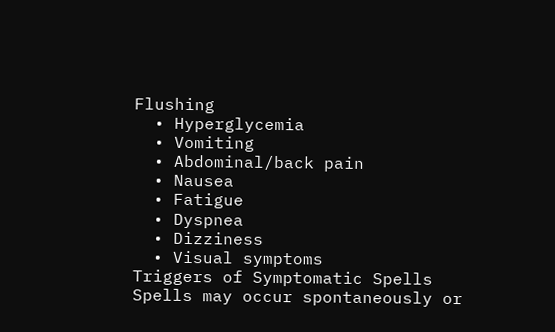Flushing
  • Hyperglycemia
  • Vomiting
  • Abdominal/back pain
  • Nausea
  • Fatigue
  • Dyspnea
  • Dizziness
  • Visual symptoms
Triggers of Symptomatic Spells
Spells may occur spontaneously or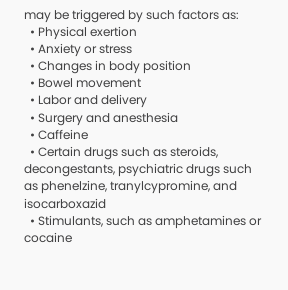may be triggered by such factors as:
  • Physical exertion
  • Anxiety or stress
  • Changes in body position
  • Bowel movement
  • Labor and delivery
  • Surgery and anesthesia
  • Caffeine
  • Certain drugs such as steroids, decongestants, psychiatric drugs such as phenelzine, tranylcypromine, and isocarboxazid
  • Stimulants, such as amphetamines or cocaine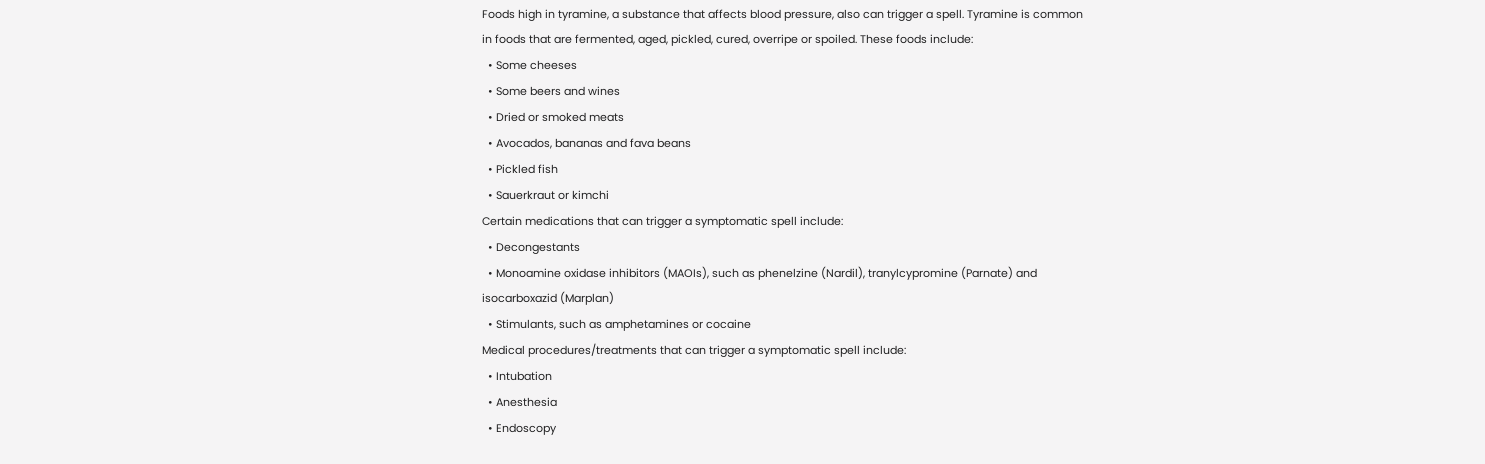Foods high in tyramine, a substance that affects blood pressure, also can trigger a spell. Tyramine is common in foods that are fermented, aged, pickled, cured, overripe or spoiled. These foods include:
  • Some cheeses
  • Some beers and wines
  • Dried or smoked meats
  • Avocados, bananas and fava beans
  • Pickled fish
  • Sauerkraut or kimchi
Certain medications that can trigger a symptomatic spell include:
  • Decongestants
  • Monoamine oxidase inhibitors (MAOIs), such as phenelzine (Nardil), tranylcypromine (Parnate) and isocarboxazid (Marplan)
  • Stimulants, such as amphetamines or cocaine
Medical procedures/treatments that can trigger a symptomatic spell include:
  • Intubation
  • Anesthesia
  • Endoscopy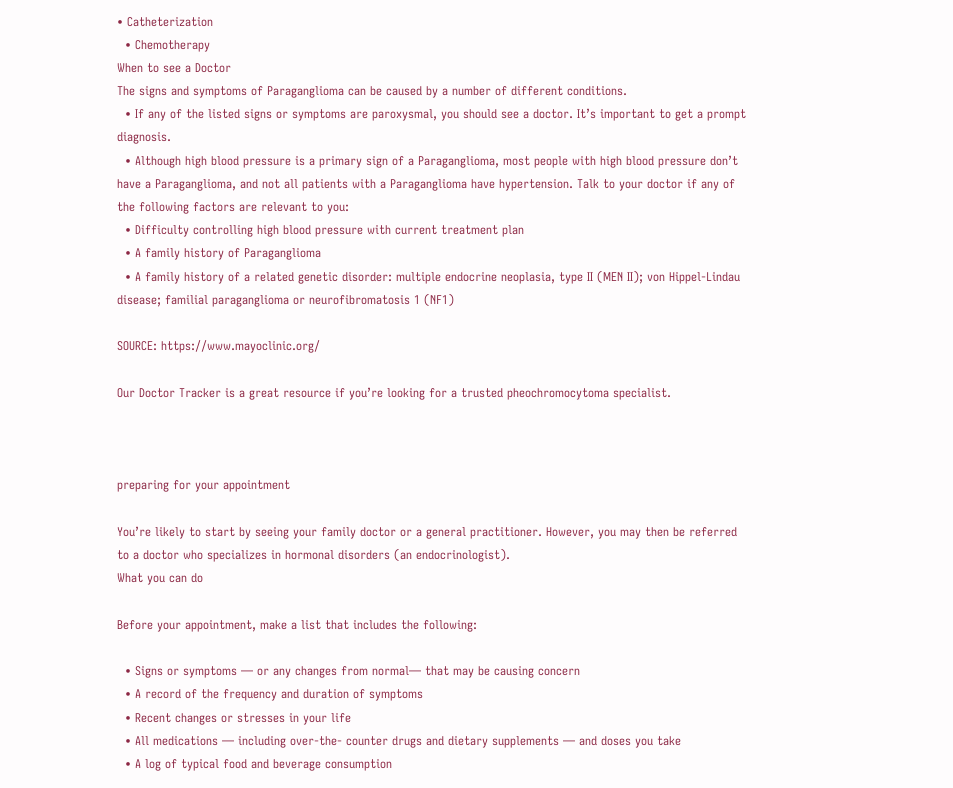• Catheterization
  • Chemotherapy
When to see a Doctor
The signs and symptoms of Paraganglioma can be caused by a number of different conditions.
  • If any of the listed signs or symptoms are paroxysmal, you should see a doctor. It’s important to get a prompt diagnosis.
  • Although high blood pressure is a primary sign of a Paraganglioma, most people with high blood pressure don’t have a Paraganglioma, and not all patients with a Paraganglioma have hypertension. Talk to your doctor if any of the following factors are relevant to you:
  • Difficulty controlling high blood pressure with current treatment plan
  • A family history of Paraganglioma
  • A family history of a related genetic disorder: multiple endocrine neoplasia, type II (MEN II); von Hippel-Lindau disease; familial paraganglioma or neurofibromatosis 1 (NF1)

SOURCE: https://www.mayoclinic.org/

Our Doctor Tracker is a great resource if you’re looking for a trusted pheochromocytoma specialist.



preparing for your appointment

You’re likely to start by seeing your family doctor or a general practitioner. However, you may then be referred to a doctor who specializes in hormonal disorders (an endocrinologist).
What you can do

Before your appointment, make a list that includes the following:

  • Signs or symptoms — or any changes from normal— that may be causing concern
  • A record of the frequency and duration of symptoms
  • Recent changes or stresses in your life
  • All medications — including over-the- counter drugs and dietary supplements — and doses you take
  • A log of typical food and beverage consumption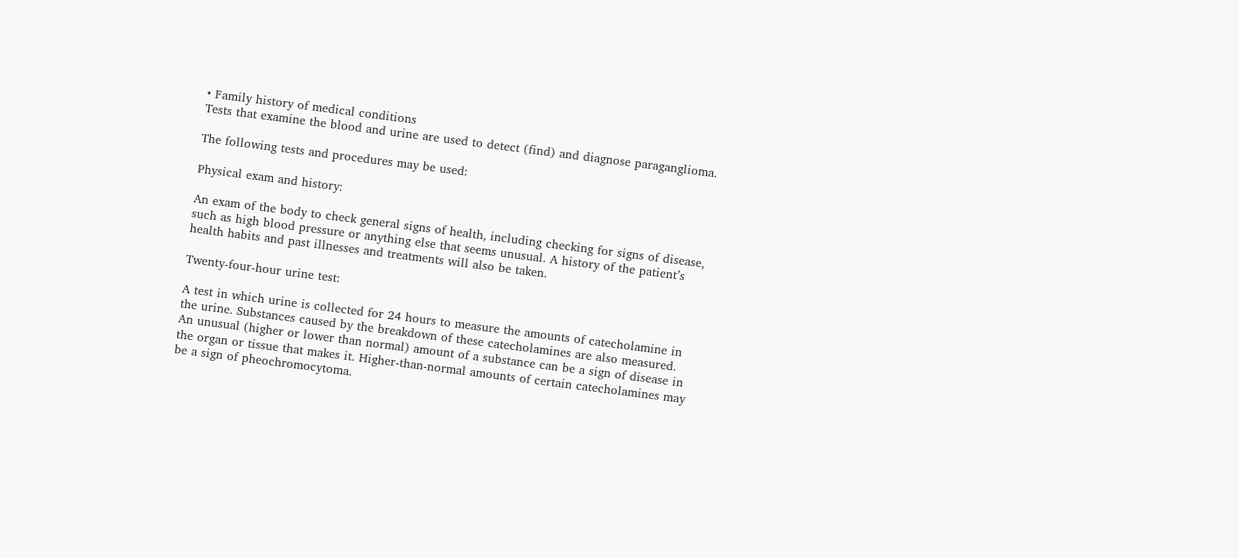• Family history of medical conditions
Tests that examine the blood and urine are used to detect (find) and diagnose paraganglioma.

The following tests and procedures may be used:

Physical exam and history:

An exam of the body to check general signs of health, including checking for signs of disease, such as high blood pressure or anything else that seems unusual. A history of the patient’s health habits and past illnesses and treatments will also be taken.

Twenty-four-hour urine test:

A test in which urine is collected for 24 hours to measure the amounts of catecholamine in the urine. Substances caused by the breakdown of these catecholamines are also measured. An unusual (higher or lower than normal) amount of a substance can be a sign of disease in the organ or tissue that makes it. Higher-than-normal amounts of certain catecholamines may be a sign of pheochromocytoma.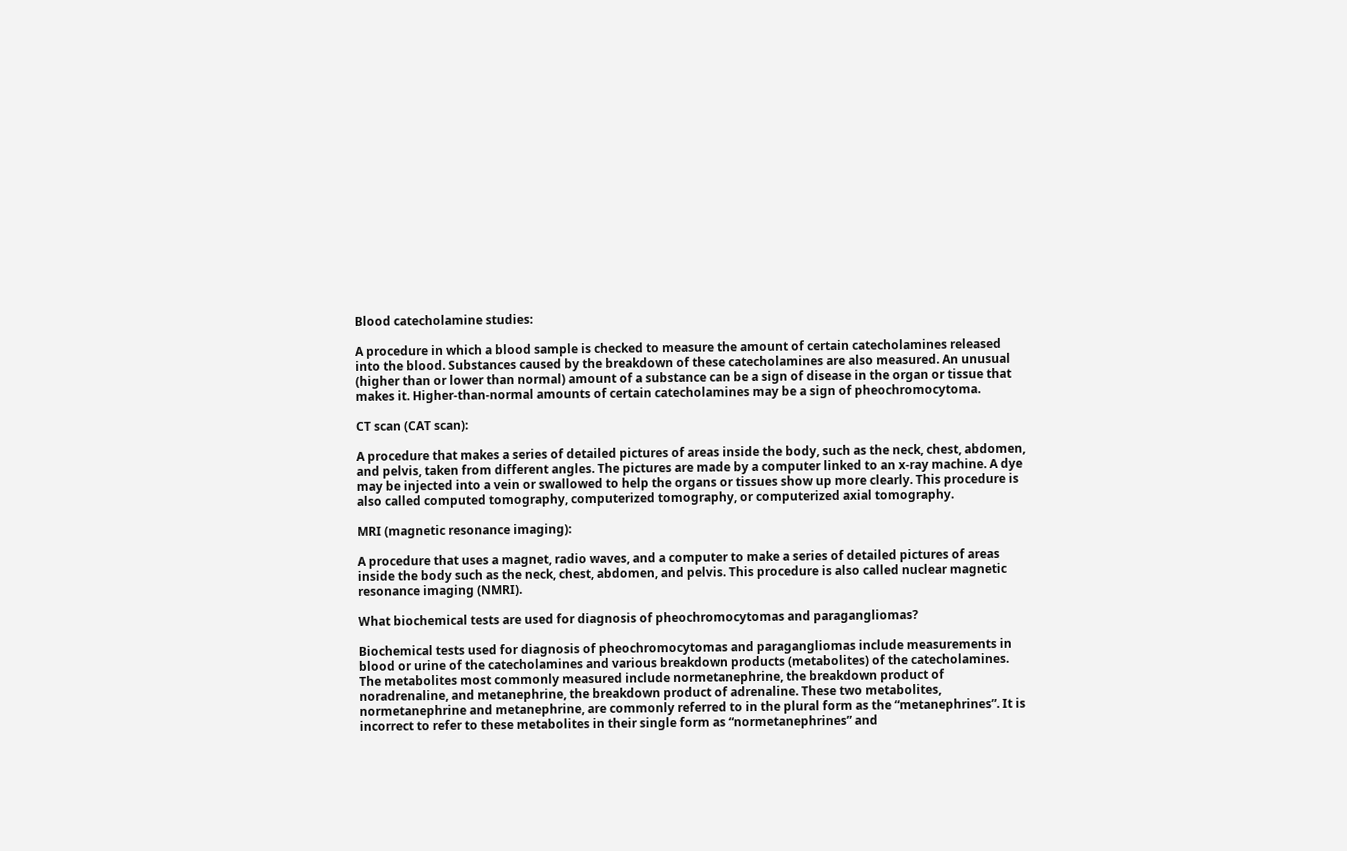Blood catecholamine studies:

A procedure in which a blood sample is checked to measure the amount of certain catecholamines released into the blood. Substances caused by the breakdown of these catecholamines are also measured. An unusual (higher than or lower than normal) amount of a substance can be a sign of disease in the organ or tissue that makes it. Higher-than-normal amounts of certain catecholamines may be a sign of pheochromocytoma.

CT scan (CAT scan):

A procedure that makes a series of detailed pictures of areas inside the body, such as the neck, chest, abdomen, and pelvis, taken from different angles. The pictures are made by a computer linked to an x-ray machine. A dye may be injected into a vein or swallowed to help the organs or tissues show up more clearly. This procedure is also called computed tomography, computerized tomography, or computerized axial tomography.

MRI (magnetic resonance imaging):

A procedure that uses a magnet, radio waves, and a computer to make a series of detailed pictures of areas inside the body such as the neck, chest, abdomen, and pelvis. This procedure is also called nuclear magnetic resonance imaging (NMRI).

What biochemical tests are used for diagnosis of pheochromocytomas and paragangliomas?

Biochemical tests used for diagnosis of pheochromocytomas and paragangliomas include measurements in blood or urine of the catecholamines and various breakdown products (metabolites) of the catecholamines. The metabolites most commonly measured include normetanephrine, the breakdown product of noradrenaline, and metanephrine, the breakdown product of adrenaline. These two metabolites, normetanephrine and metanephrine, are commonly referred to in the plural form as the “metanephrines”. It is incorrect to refer to these metabolites in their single form as “normetanephrines” and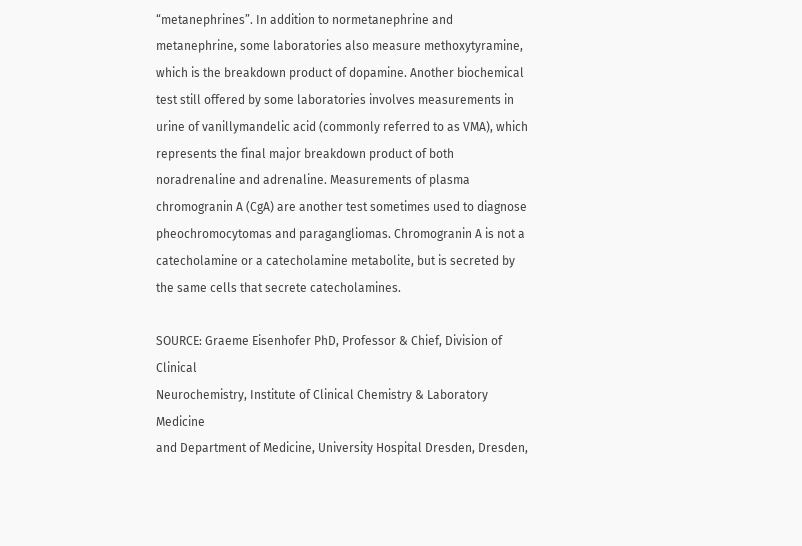“metanephrines”. In addition to normetanephrine and metanephrine, some laboratories also measure methoxytyramine, which is the breakdown product of dopamine. Another biochemical test still offered by some laboratories involves measurements in urine of vanillymandelic acid (commonly referred to as VMA), which represents the final major breakdown product of both noradrenaline and adrenaline. Measurements of plasma chromogranin A (CgA) are another test sometimes used to diagnose pheochromocytomas and paragangliomas. Chromogranin A is not a catecholamine or a catecholamine metabolite, but is secreted by the same cells that secrete catecholamines.

SOURCE: Graeme Eisenhofer PhD, Professor & Chief, Division of Clinical
Neurochemistry, Institute of Clinical Chemistry & Laboratory Medicine
and Department of Medicine, University Hospital Dresden, Dresden,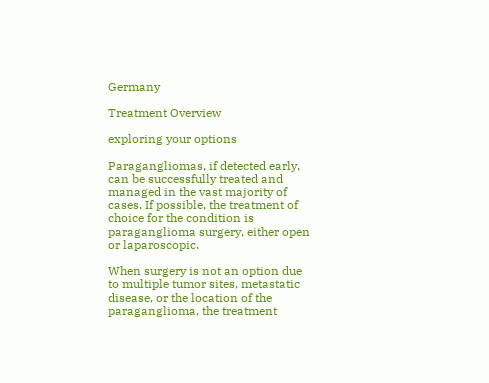Germany

Treatment Overview

exploring your options

Paragangliomas, if detected early, can be successfully treated and managed in the vast majority of cases. If possible, the treatment of choice for the condition is paraganglioma surgery, either open or laparoscopic.

When surgery is not an option due to multiple tumor sites, metastatic disease, or the location of the paraganglioma, the treatment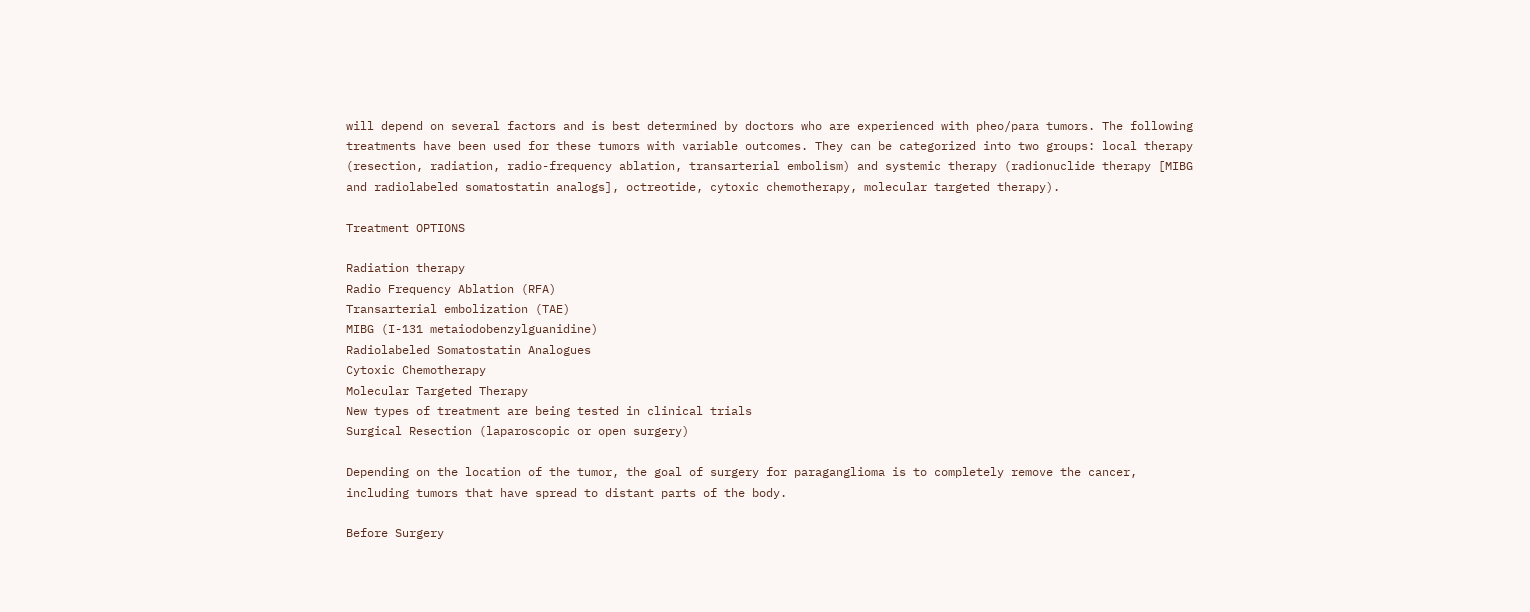will depend on several factors and is best determined by doctors who are experienced with pheo/para tumors. The following treatments have been used for these tumors with variable outcomes. They can be categorized into two groups: local therapy (resection, radiation, radio-frequency ablation, transarterial embolism) and systemic therapy (radionuclide therapy [MIBG and radiolabeled somatostatin analogs], octreotide, cytoxic chemotherapy, molecular targeted therapy).

Treatment OPTIONS

Radiation therapy
Radio Frequency Ablation (RFA)
Transarterial embolization (TAE)
MIBG (I-131 metaiodobenzylguanidine)
Radiolabeled Somatostatin Analogues
Cytoxic Chemotherapy
Molecular Targeted Therapy
New types of treatment are being tested in clinical trials
Surgical Resection (laparoscopic or open surgery)

Depending on the location of the tumor, the goal of surgery for paraganglioma is to completely remove the cancer, including tumors that have spread to distant parts of the body.

Before Surgery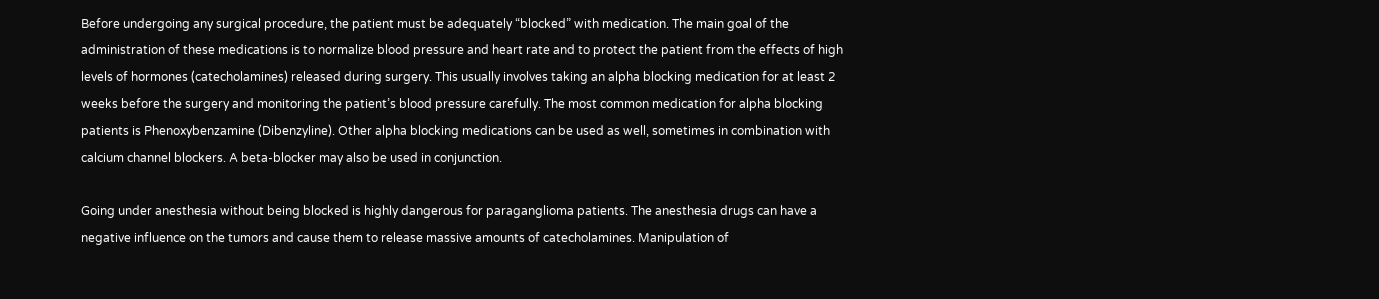Before undergoing any surgical procedure, the patient must be adequately “blocked” with medication. The main goal of the administration of these medications is to normalize blood pressure and heart rate and to protect the patient from the effects of high levels of hormones (catecholamines) released during surgery. This usually involves taking an alpha blocking medication for at least 2 weeks before the surgery and monitoring the patient’s blood pressure carefully. The most common medication for alpha blocking patients is Phenoxybenzamine (Dibenzyline). Other alpha blocking medications can be used as well, sometimes in combination with calcium channel blockers. A beta-blocker may also be used in conjunction.

Going under anesthesia without being blocked is highly dangerous for paraganglioma patients. The anesthesia drugs can have a negative influence on the tumors and cause them to release massive amounts of catecholamines. Manipulation of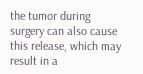the tumor during surgery can also cause this release, which may result in a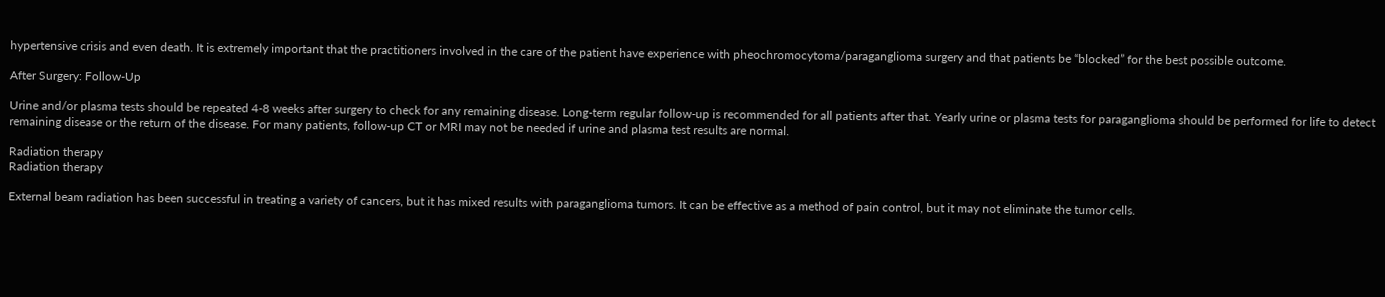hypertensive crisis and even death. It is extremely important that the practitioners involved in the care of the patient have experience with pheochromocytoma/paraganglioma surgery and that patients be “blocked” for the best possible outcome.

After Surgery: Follow-Up

Urine and/or plasma tests should be repeated 4-8 weeks after surgery to check for any remaining disease. Long-term regular follow-up is recommended for all patients after that. Yearly urine or plasma tests for paraganglioma should be performed for life to detect remaining disease or the return of the disease. For many patients, follow-up CT or MRI may not be needed if urine and plasma test results are normal.

Radiation therapy
Radiation therapy

External beam radiation has been successful in treating a variety of cancers, but it has mixed results with paraganglioma tumors. It can be effective as a method of pain control, but it may not eliminate the tumor cells.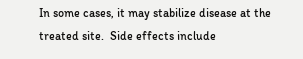In some cases, it may stabilize disease at the treated site.  Side effects include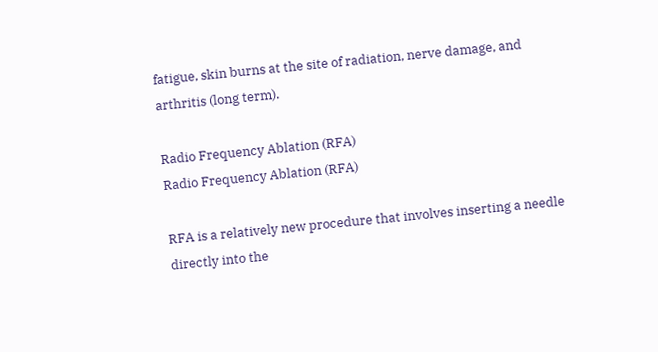fatigue, skin burns at the site of radiation, nerve damage, and arthritis (long term).

Radio Frequency Ablation (RFA)
Radio Frequency Ablation (RFA)

RFA is a relatively new procedure that involves inserting a needle directly into the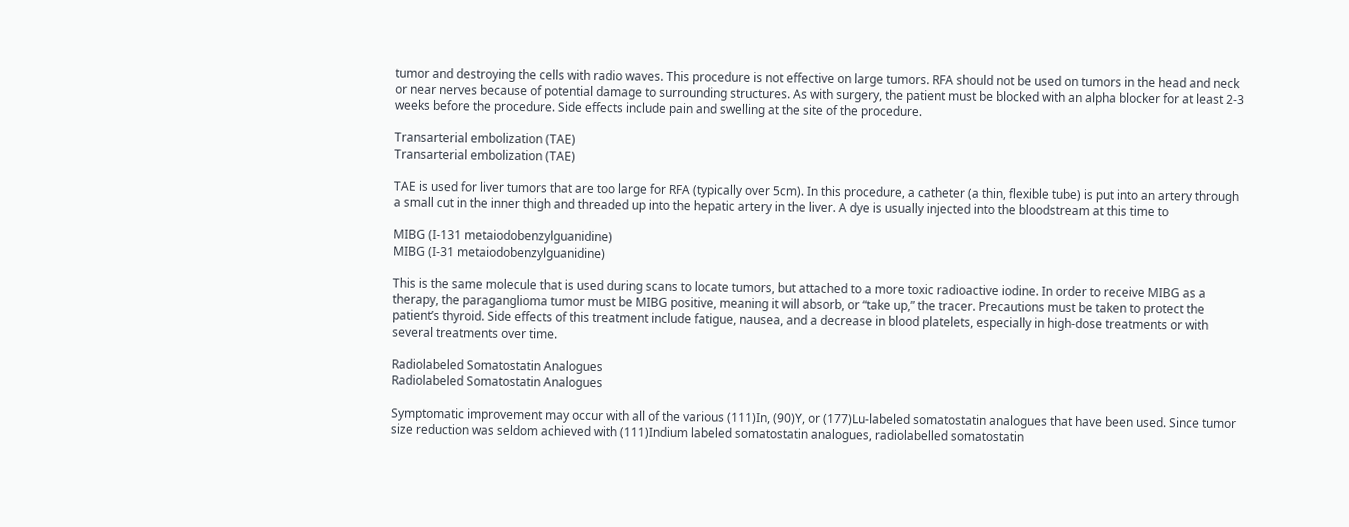tumor and destroying the cells with radio waves. This procedure is not effective on large tumors. RFA should not be used on tumors in the head and neck or near nerves because of potential damage to surrounding structures. As with surgery, the patient must be blocked with an alpha blocker for at least 2-3 weeks before the procedure. Side effects include pain and swelling at the site of the procedure.

Transarterial embolization (TAE)
Transarterial embolization (TAE)

TAE is used for liver tumors that are too large for RFA (typically over 5cm). In this procedure, a catheter (a thin, flexible tube) is put into an artery through a small cut in the inner thigh and threaded up into the hepatic artery in the liver. A dye is usually injected into the bloodstream at this time to

MIBG (I-131 metaiodobenzylguanidine)
MIBG (I-31 metaiodobenzylguanidine)

This is the same molecule that is used during scans to locate tumors, but attached to a more toxic radioactive iodine. In order to receive MIBG as a therapy, the paraganglioma tumor must be MIBG positive, meaning it will absorb, or “take up,” the tracer. Precautions must be taken to protect the patient’s thyroid. Side effects of this treatment include fatigue, nausea, and a decrease in blood platelets, especially in high-dose treatments or with several treatments over time.

Radiolabeled Somatostatin Analogues
Radiolabeled Somatostatin Analogues

Symptomatic improvement may occur with all of the various (111)In, (90)Y, or (177)Lu-labeled somatostatin analogues that have been used. Since tumor size reduction was seldom achieved with (111)Indium labeled somatostatin analogues, radiolabelled somatostatin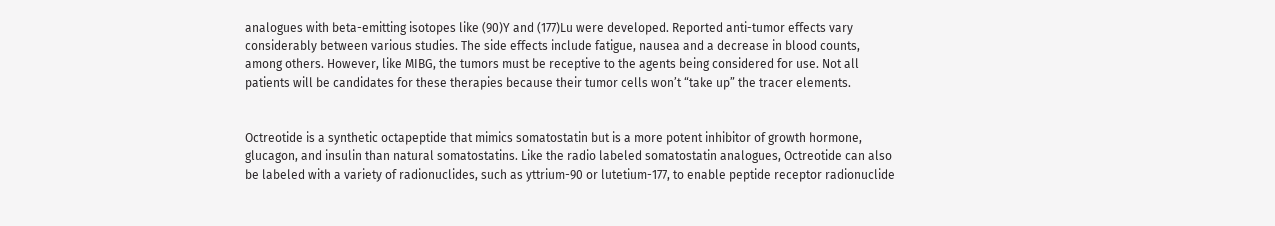analogues with beta-emitting isotopes like (90)Y and (177)Lu were developed. Reported anti-tumor effects vary considerably between various studies. The side effects include fatigue, nausea and a decrease in blood counts, among others. However, like MIBG, the tumors must be receptive to the agents being considered for use. Not all patients will be candidates for these therapies because their tumor cells won’t “take up” the tracer elements.


Octreotide is a synthetic octapeptide that mimics somatostatin but is a more potent inhibitor of growth hormone, glucagon, and insulin than natural somatostatins. Like the radio labeled somatostatin analogues, Octreotide can also be labeled with a variety of radionuclides, such as yttrium-90 or lutetium-177, to enable peptide receptor radionuclide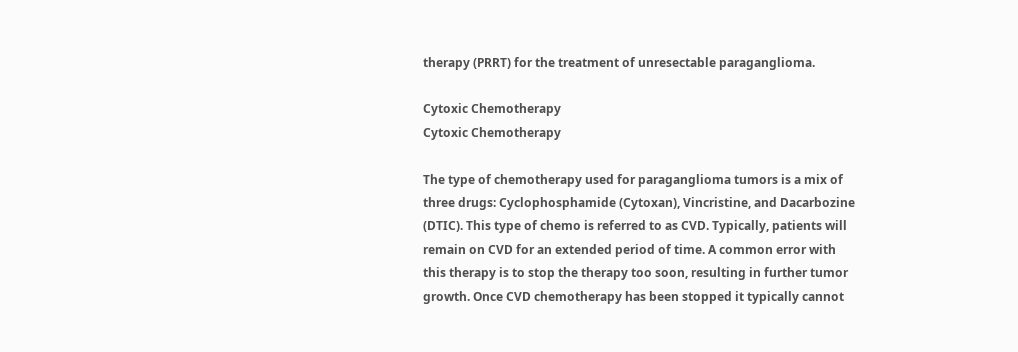therapy (PRRT) for the treatment of unresectable paraganglioma.

Cytoxic Chemotherapy
Cytoxic Chemotherapy

The type of chemotherapy used for paraganglioma tumors is a mix of three drugs: Cyclophosphamide (Cytoxan), Vincristine, and Dacarbozine (DTIC). This type of chemo is referred to as CVD. Typically, patients will remain on CVD for an extended period of time. A common error with this therapy is to stop the therapy too soon, resulting in further tumor growth. Once CVD chemotherapy has been stopped it typically cannot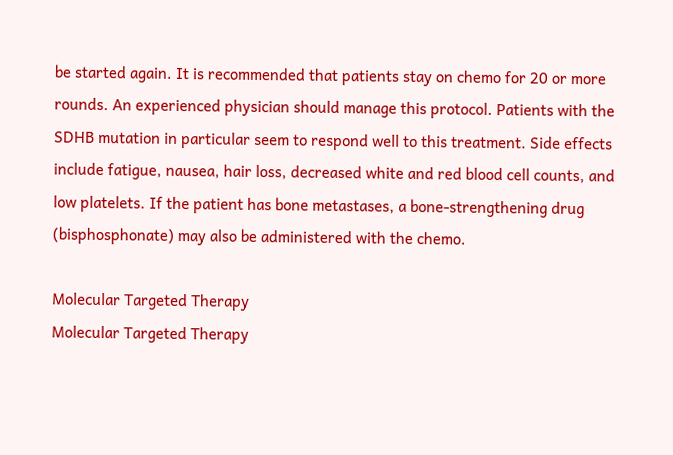be started again. It is recommended that patients stay on chemo for 20 or more rounds. An experienced physician should manage this protocol. Patients with the SDHB mutation in particular seem to respond well to this treatment. Side effects include fatigue, nausea, hair loss, decreased white and red blood cell counts, and low platelets. If the patient has bone metastases, a bone-strengthening drug (bisphosphonate) may also be administered with the chemo.

Molecular Targeted Therapy
Molecular Targeted Therapy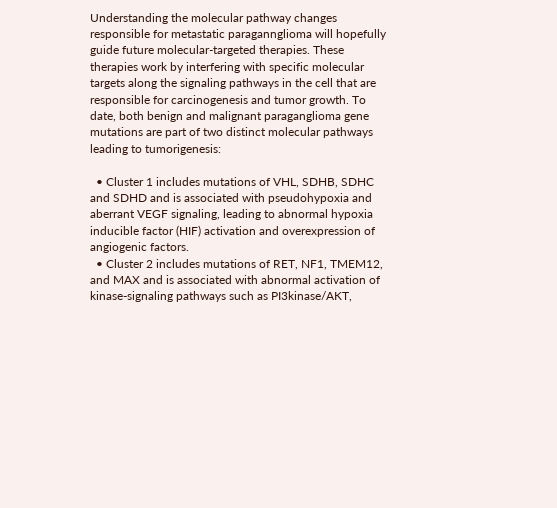Understanding the molecular pathway changes responsible for metastatic paragannglioma will hopefully guide future molecular-targeted therapies. These therapies work by interfering with specific molecular targets along the signaling pathways in the cell that are responsible for carcinogenesis and tumor growth. To date, both benign and malignant paraganglioma gene mutations are part of two distinct molecular pathways leading to tumorigenesis:

  • Cluster 1 includes mutations of VHL, SDHB, SDHC and SDHD and is associated with pseudohypoxia and aberrant VEGF signaling, leading to abnormal hypoxia inducible factor (HIF) activation and overexpression of angiogenic factors.
  • Cluster 2 includes mutations of RET, NF1, TMEM12, and MAX and is associated with abnormal activation of kinase-signaling pathways such as PI3kinase/AKT,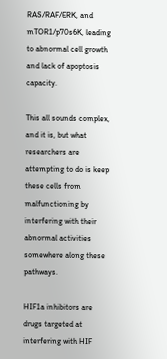RAS/RAF/ERK, and mTOR1/p70s6K, leading to abnormal cell growth and lack of apoptosis capacity.

This all sounds complex, and it is, but what researchers are attempting to do is keep these cells from malfunctioning by interfering with their abnormal activities somewhere along these pathways.

HIF1a inhibitors are drugs targeted at interfering with HIF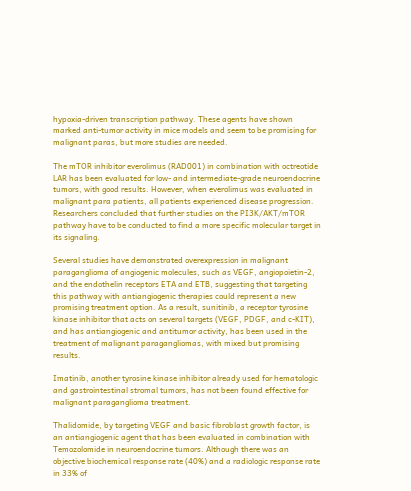hypoxia-driven transcription pathway. These agents have shown marked anti-tumor activity in mice models and seem to be promising for malignant paras, but more studies are needed.

The mTOR inhibitor everolimus (RAD001) in combination with octreotide LAR has been evaluated for low- and intermediate-grade neuroendocrine tumors, with good results. However, when everolimus was evaluated in malignant para patients, all patients experienced disease progression. Researchers concluded that further studies on the PI3K/AKT/mTOR pathway have to be conducted to find a more specific molecular target in its signaling.

Several studies have demonstrated overexpression in malignant paraganglioma of angiogenic molecules, such as VEGF, angiopoietin-2, and the endothelin receptors ETA and ETB, suggesting that targeting this pathway with antiangiogenic therapies could represent a new promising treatment option. As a result, sunitinib, a receptor tyrosine kinase inhibitor that acts on several targets (VEGF, PDGF, and c-KIT), and has antiangiogenic and antitumor activity, has been used in the treatment of malignant paragangliomas, with mixed but promising results.

Imatinib, another tyrosine kinase inhibitor already used for hematologic and gastrointestinal stromal tumors, has not been found effective for malignant paraganglioma treatment.

Thalidomide, by targeting VEGF and basic fibroblast growth factor, is an antiangiogenic agent that has been evaluated in combination with Temozolomide in neuroendocrine tumors. Although there was an objective biochemical response rate (40%) and a radiologic response rate in 33% of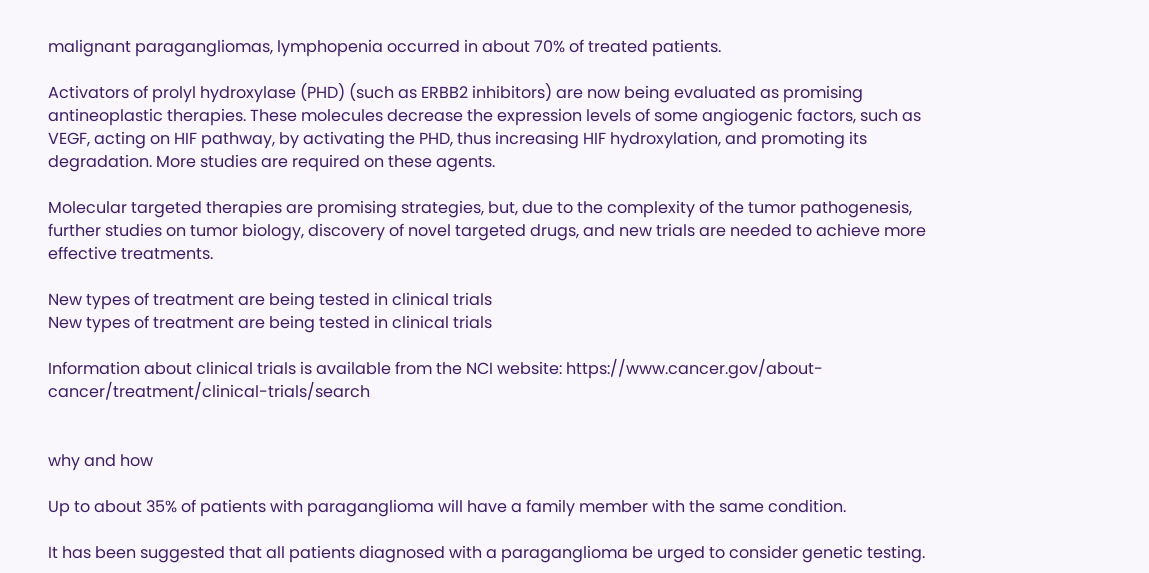malignant paragangliomas, lymphopenia occurred in about 70% of treated patients.

Activators of prolyl hydroxylase (PHD) (such as ERBB2 inhibitors) are now being evaluated as promising antineoplastic therapies. These molecules decrease the expression levels of some angiogenic factors, such as VEGF, acting on HIF pathway, by activating the PHD, thus increasing HIF hydroxylation, and promoting its degradation. More studies are required on these agents.

Molecular targeted therapies are promising strategies, but, due to the complexity of the tumor pathogenesis, further studies on tumor biology, discovery of novel targeted drugs, and new trials are needed to achieve more effective treatments.

New types of treatment are being tested in clinical trials
New types of treatment are being tested in clinical trials

Information about clinical trials is available from the NCI website: https://www.cancer.gov/about-cancer/treatment/clinical-trials/search


why and how

Up to about 35% of patients with paraganglioma will have a family member with the same condition.

It has been suggested that all patients diagnosed with a paraganglioma be urged to consider genetic testing.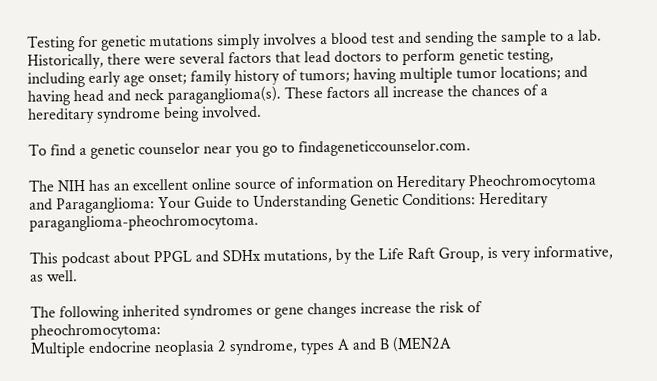Testing for genetic mutations simply involves a blood test and sending the sample to a lab. Historically, there were several factors that lead doctors to perform genetic testing, including early age onset; family history of tumors; having multiple tumor locations; and having head and neck paraganglioma(s). These factors all increase the chances of a hereditary syndrome being involved.

To find a genetic counselor near you go to findageneticcounselor.com.

The NIH has an excellent online source of information on Hereditary Pheochromocytoma and Paraganglioma: Your Guide to Understanding Genetic Conditions: Hereditary paraganglioma-pheochromocytoma.

This podcast about PPGL and SDHx mutations, by the Life Raft Group, is very informative, as well.

The following inherited syndromes or gene changes increase the risk of pheochromocytoma:
Multiple endocrine neoplasia 2 syndrome, types A and B (MEN2A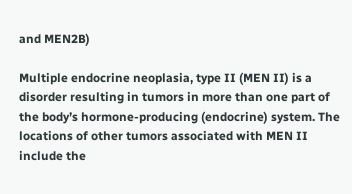and MEN2B)

Multiple endocrine neoplasia, type II (MEN II) is a disorder resulting in tumors in more than one part of the body’s hormone-producing (endocrine) system. The locations of other tumors associated with MEN II include the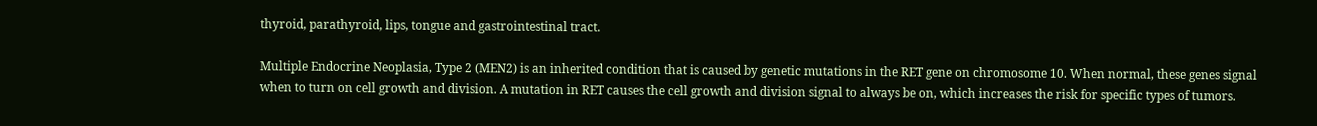thyroid, parathyroid, lips, tongue and gastrointestinal tract.

Multiple Endocrine Neoplasia, Type 2 (MEN2) is an inherited condition that is caused by genetic mutations in the RET gene on chromosome 10. When normal, these genes signal when to turn on cell growth and division. A mutation in RET causes the cell growth and division signal to always be on, which increases the risk for specific types of tumors.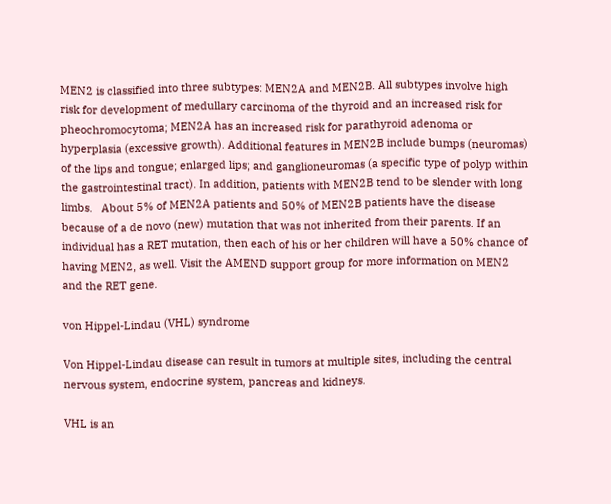MEN2 is classified into three subtypes: MEN2A and MEN2B. All subtypes involve high risk for development of medullary carcinoma of the thyroid and an increased risk for pheochromocytoma; MEN2A has an increased risk for parathyroid adenoma or hyperplasia (excessive growth). Additional features in MEN2B include bumps (neuromas) of the lips and tongue; enlarged lips; and ganglioneuromas (a specific type of polyp within the gastrointestinal tract). In addition, patients with MEN2B tend to be slender with long limbs.   About 5% of MEN2A patients and 50% of MEN2B patients have the disease because of a de novo (new) mutation that was not inherited from their parents. If an individual has a RET mutation, then each of his or her children will have a 50% chance of having MEN2, as well. Visit the AMEND support group for more information on MEN2 and the RET gene.

von Hippel-Lindau (VHL) syndrome

Von Hippel-Lindau disease can result in tumors at multiple sites, including the central nervous system, endocrine system, pancreas and kidneys.

VHL is an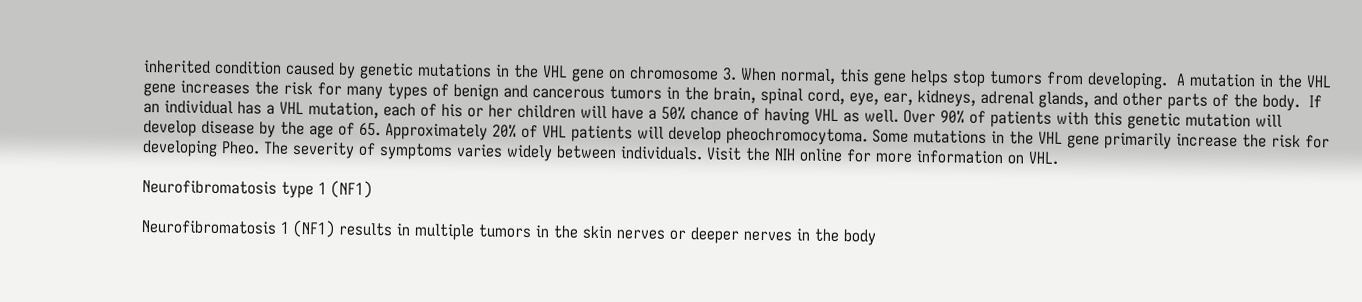inherited condition caused by genetic mutations in the VHL gene on chromosome 3. When normal, this gene helps stop tumors from developing.  A mutation in the VHL gene increases the risk for many types of benign and cancerous tumors in the brain, spinal cord, eye, ear, kidneys, adrenal glands, and other parts of the body.  If an individual has a VHL mutation, each of his or her children will have a 50% chance of having VHL as well. Over 90% of patients with this genetic mutation will develop disease by the age of 65. Approximately 20% of VHL patients will develop pheochromocytoma. Some mutations in the VHL gene primarily increase the risk for developing Pheo. The severity of symptoms varies widely between individuals. Visit the NIH online for more information on VHL.

Neurofibromatosis type 1 (NF1)

Neurofibromatosis 1 (NF1) results in multiple tumors in the skin nerves or deeper nerves in the body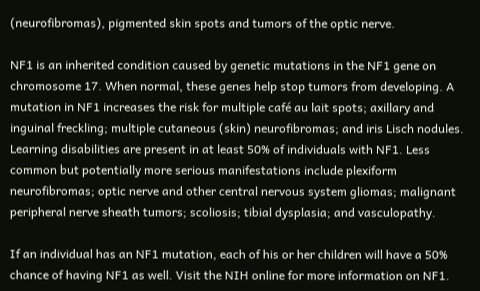(neurofibromas), pigmented skin spots and tumors of the optic nerve.

NF1 is an inherited condition caused by genetic mutations in the NF1 gene on chromosome 17. When normal, these genes help stop tumors from developing. A mutation in NF1 increases the risk for multiple café au lait spots; axillary and inguinal freckling; multiple cutaneous (skin) neurofibromas; and iris Lisch nodules. Learning disabilities are present in at least 50% of individuals with NF1. Less common but potentially more serious manifestations include plexiform neurofibromas; optic nerve and other central nervous system gliomas; malignant peripheral nerve sheath tumors; scoliosis; tibial dysplasia; and vasculopathy.

If an individual has an NF1 mutation, each of his or her children will have a 50% chance of having NF1 as well. Visit the NIH online for more information on NF1.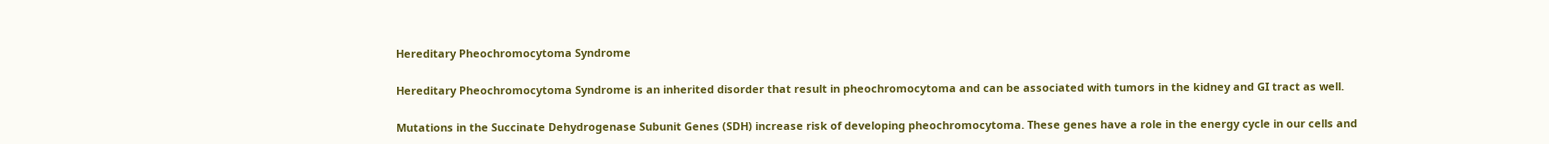Hereditary Pheochromocytoma Syndrome

Hereditary Pheochromocytoma Syndrome is an inherited disorder that result in pheochromocytoma and can be associated with tumors in the kidney and GI tract as well.

Mutations in the Succinate Dehydrogenase Subunit Genes (SDH) increase risk of developing pheochromocytoma. These genes have a role in the energy cycle in our cells and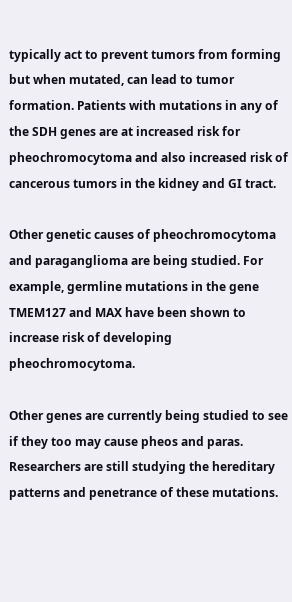typically act to prevent tumors from forming but when mutated, can lead to tumor formation. Patients with mutations in any of the SDH genes are at increased risk for pheochromocytoma and also increased risk of cancerous tumors in the kidney and GI tract.

Other genetic causes of pheochromocytoma and paraganglioma are being studied. For example, germline mutations in the gene TMEM127 and MAX have been shown to increase risk of developing pheochromocytoma.

Other genes are currently being studied to see if they too may cause pheos and paras. Researchers are still studying the hereditary patterns and penetrance of these mutations.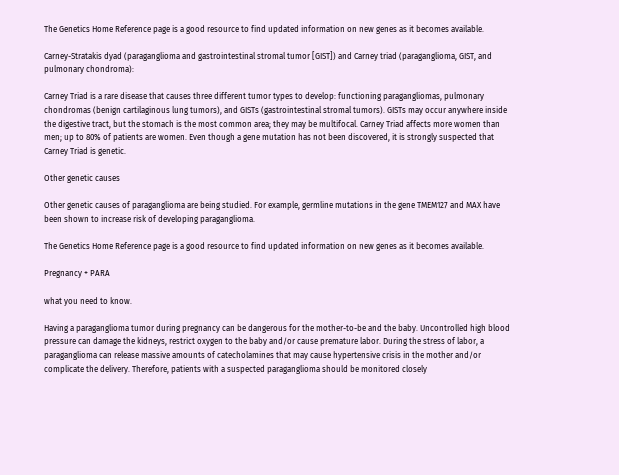The Genetics Home Reference page is a good resource to find updated information on new genes as it becomes available.

Carney-Stratakis dyad (paraganglioma and gastrointestinal stromal tumor [GIST]) and Carney triad (paraganglioma, GIST, and pulmonary chondroma):

Carney Triad is a rare disease that causes three different tumor types to develop: functioning paragangliomas, pulmonary chondromas (benign cartilaginous lung tumors), and GISTs (gastrointestinal stromal tumors). GISTs may occur anywhere inside the digestive tract, but the stomach is the most common area; they may be multifocal. Carney Triad affects more women than men; up to 80% of patients are women. Even though a gene mutation has not been discovered, it is strongly suspected that Carney Triad is genetic.

Other genetic causes

Other genetic causes of paraganglioma are being studied. For example, germline mutations in the gene TMEM127 and MAX have been shown to increase risk of developing paraganglioma.

The Genetics Home Reference page is a good resource to find updated information on new genes as it becomes available.

Pregnancy + PARA

what you need to know.

Having a paraganglioma tumor during pregnancy can be dangerous for the mother-to-be and the baby. Uncontrolled high blood pressure can damage the kidneys, restrict oxygen to the baby and/or cause premature labor. During the stress of labor, a paraganglioma can release massive amounts of catecholamines that may cause hypertensive crisis in the mother and/or complicate the delivery. Therefore, patients with a suspected paraganglioma should be monitored closely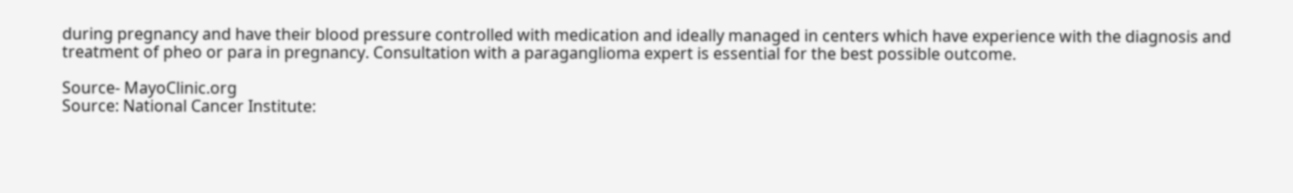during pregnancy and have their blood pressure controlled with medication and ideally managed in centers which have experience with the diagnosis and treatment of pheo or para in pregnancy. Consultation with a paraganglioma expert is essential for the best possible outcome.

Source- MayoClinic.org
Source: National Cancer Institute: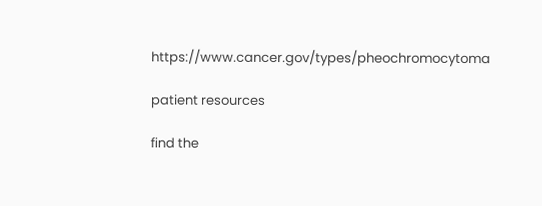https://www.cancer.gov/types/pheochromocytoma

patient resources

find the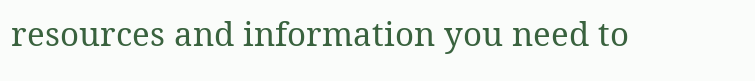resources and information you need to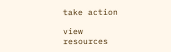take action

view resources